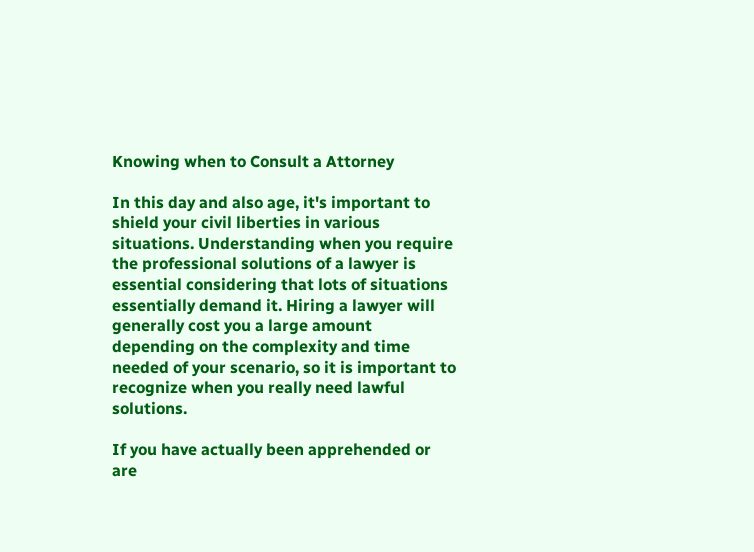Knowing when to Consult a Attorney

In this day and also age, it's important to shield your civil liberties in various situations. Understanding when you require the professional solutions of a lawyer is essential considering that lots of situations essentially demand it. Hiring a lawyer will generally cost you a large amount depending on the complexity and time needed of your scenario, so it is important to recognize when you really need lawful solutions.

If you have actually been apprehended or are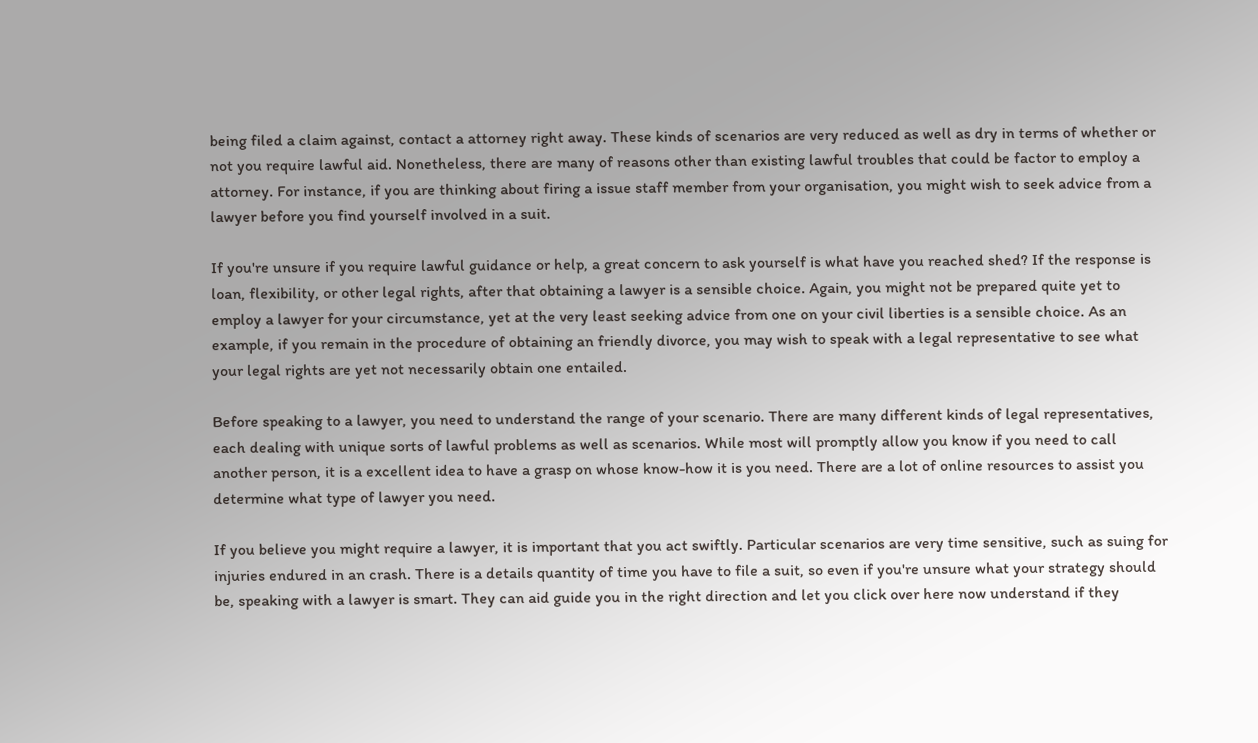being filed a claim against, contact a attorney right away. These kinds of scenarios are very reduced as well as dry in terms of whether or not you require lawful aid. Nonetheless, there are many of reasons other than existing lawful troubles that could be factor to employ a attorney. For instance, if you are thinking about firing a issue staff member from your organisation, you might wish to seek advice from a lawyer before you find yourself involved in a suit.

If you're unsure if you require lawful guidance or help, a great concern to ask yourself is what have you reached shed? If the response is loan, flexibility, or other legal rights, after that obtaining a lawyer is a sensible choice. Again, you might not be prepared quite yet to employ a lawyer for your circumstance, yet at the very least seeking advice from one on your civil liberties is a sensible choice. As an example, if you remain in the procedure of obtaining an friendly divorce, you may wish to speak with a legal representative to see what your legal rights are yet not necessarily obtain one entailed.

Before speaking to a lawyer, you need to understand the range of your scenario. There are many different kinds of legal representatives, each dealing with unique sorts of lawful problems as well as scenarios. While most will promptly allow you know if you need to call another person, it is a excellent idea to have a grasp on whose know-how it is you need. There are a lot of online resources to assist you determine what type of lawyer you need.

If you believe you might require a lawyer, it is important that you act swiftly. Particular scenarios are very time sensitive, such as suing for injuries endured in an crash. There is a details quantity of time you have to file a suit, so even if you're unsure what your strategy should be, speaking with a lawyer is smart. They can aid guide you in the right direction and let you click over here now understand if they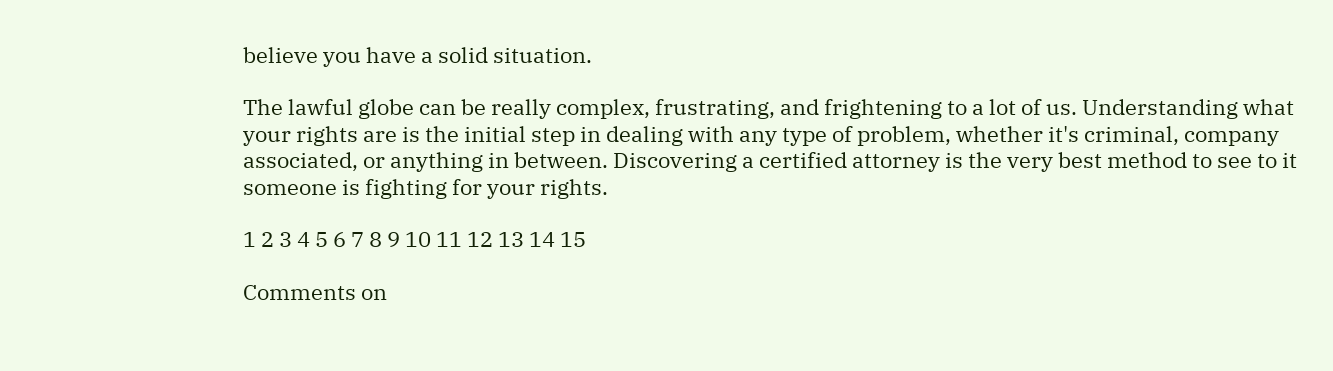believe you have a solid situation.

The lawful globe can be really complex, frustrating, and frightening to a lot of us. Understanding what your rights are is the initial step in dealing with any type of problem, whether it's criminal, company associated, or anything in between. Discovering a certified attorney is the very best method to see to it someone is fighting for your rights.

1 2 3 4 5 6 7 8 9 10 11 12 13 14 15

Comments on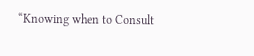“Knowing when to Consult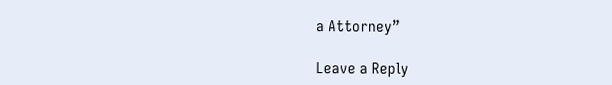a Attorney”

Leave a Reply